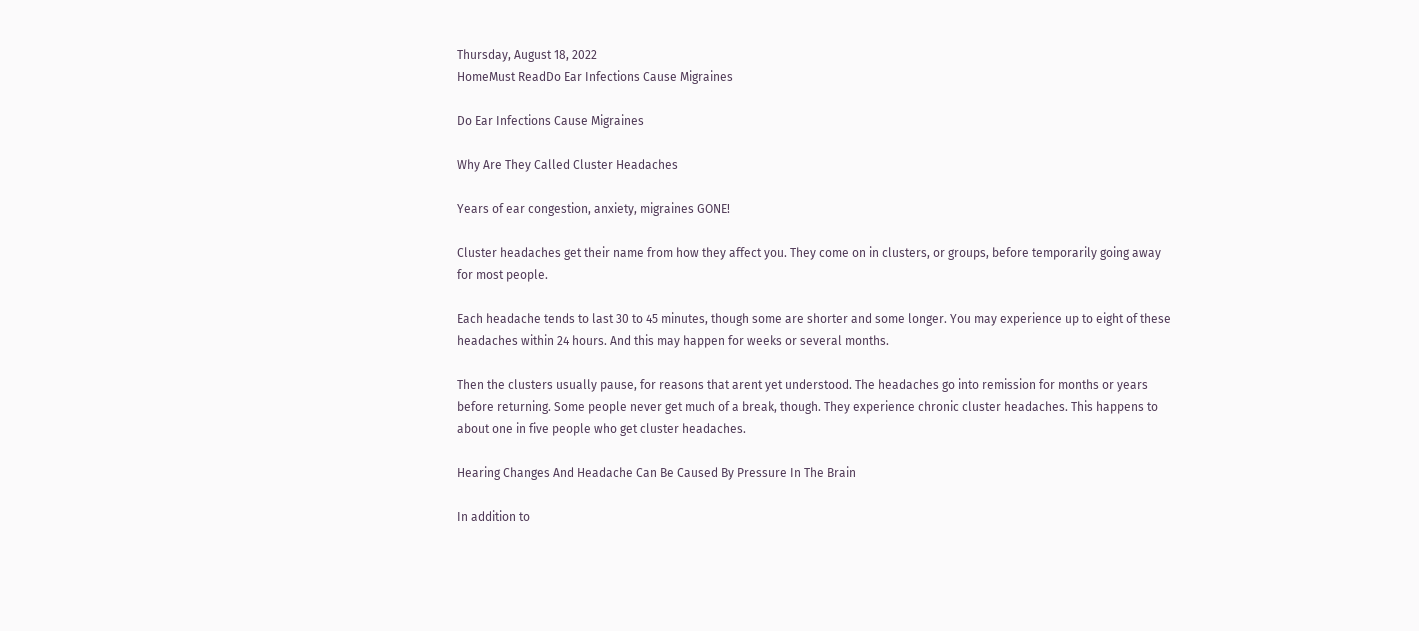Thursday, August 18, 2022
HomeMust ReadDo Ear Infections Cause Migraines

Do Ear Infections Cause Migraines

Why Are They Called Cluster Headaches

Years of ear congestion, anxiety, migraines GONE!

Cluster headaches get their name from how they affect you. They come on in clusters, or groups, before temporarily going away for most people.

Each headache tends to last 30 to 45 minutes, though some are shorter and some longer. You may experience up to eight of these headaches within 24 hours. And this may happen for weeks or several months.

Then the clusters usually pause, for reasons that arent yet understood. The headaches go into remission for months or years before returning. Some people never get much of a break, though. They experience chronic cluster headaches. This happens to about one in five people who get cluster headaches.

Hearing Changes And Headache Can Be Caused By Pressure In The Brain

In addition to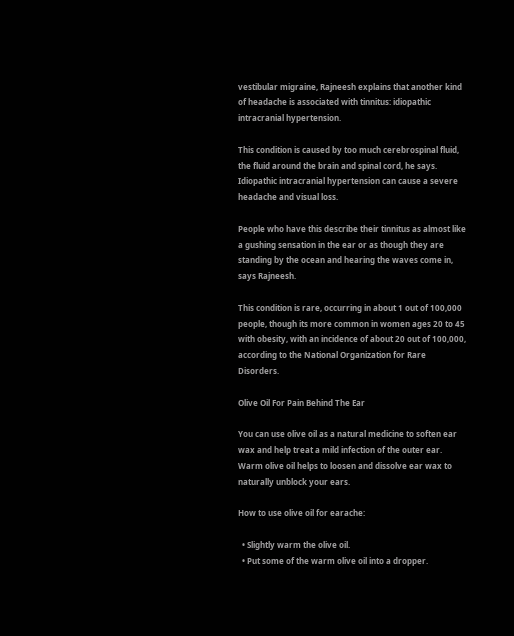vestibular migraine, Rajneesh explains that another kind of headache is associated with tinnitus: idiopathic intracranial hypertension.

This condition is caused by too much cerebrospinal fluid, the fluid around the brain and spinal cord, he says. Idiopathic intracranial hypertension can cause a severe headache and visual loss.

People who have this describe their tinnitus as almost like a gushing sensation in the ear or as though they are standing by the ocean and hearing the waves come in, says Rajneesh.

This condition is rare, occurring in about 1 out of 100,000 people, though its more common in women ages 20 to 45 with obesity, with an incidence of about 20 out of 100,000, according to the National Organization for Rare Disorders.

Olive Oil For Pain Behind The Ear

You can use olive oil as a natural medicine to soften ear wax and help treat a mild infection of the outer ear. Warm olive oil helps to loosen and dissolve ear wax to naturally unblock your ears.

How to use olive oil for earache:

  • Slightly warm the olive oil.
  • Put some of the warm olive oil into a dropper.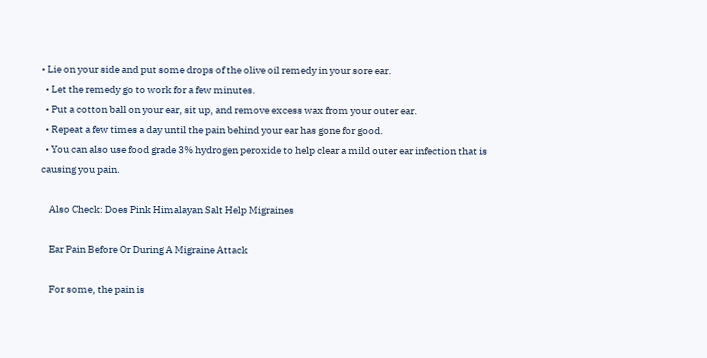• Lie on your side and put some drops of the olive oil remedy in your sore ear.
  • Let the remedy go to work for a few minutes.
  • Put a cotton ball on your ear, sit up, and remove excess wax from your outer ear.
  • Repeat a few times a day until the pain behind your ear has gone for good.
  • You can also use food grade 3% hydrogen peroxide to help clear a mild outer ear infection that is causing you pain.

    Also Check: Does Pink Himalayan Salt Help Migraines

    Ear Pain Before Or During A Migraine Attack

    For some, the pain is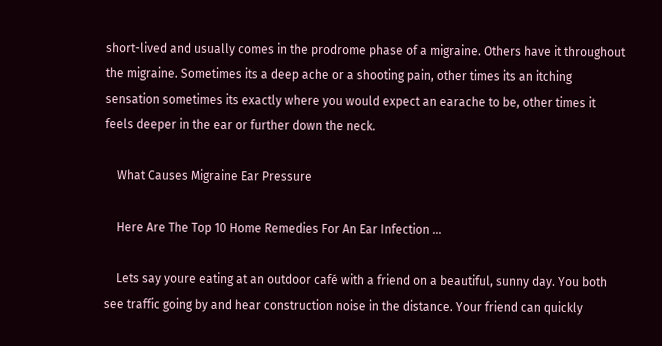short-lived and usually comes in the prodrome phase of a migraine. Others have it throughout the migraine. Sometimes its a deep ache or a shooting pain, other times its an itching sensation sometimes its exactly where you would expect an earache to be, other times it feels deeper in the ear or further down the neck.

    What Causes Migraine Ear Pressure

    Here Are The Top 10 Home Remedies For An Ear Infection ...

    Lets say youre eating at an outdoor café with a friend on a beautiful, sunny day. You both see traffic going by and hear construction noise in the distance. Your friend can quickly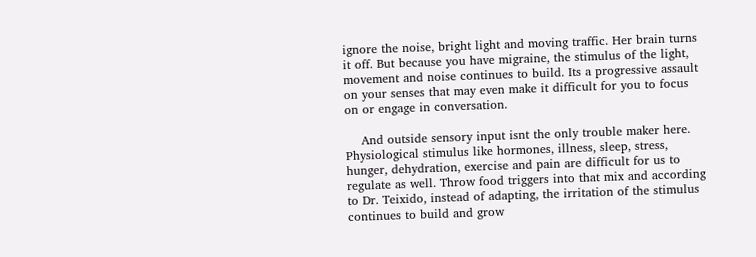ignore the noise, bright light and moving traffic. Her brain turns it off. But because you have migraine, the stimulus of the light, movement and noise continues to build. Its a progressive assault on your senses that may even make it difficult for you to focus on or engage in conversation.

    And outside sensory input isnt the only trouble maker here. Physiological stimulus like hormones, illness, sleep, stress, hunger, dehydration, exercise and pain are difficult for us to regulate as well. Throw food triggers into that mix and according to Dr. Teixido, instead of adapting, the irritation of the stimulus continues to build and grow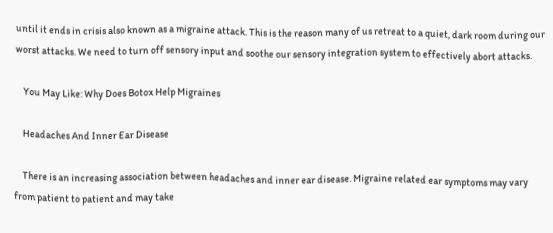until it ends in crisis also known as a migraine attack. This is the reason many of us retreat to a quiet, dark room during our worst attacks. We need to turn off sensory input and soothe our sensory integration system to effectively abort attacks.

    You May Like: Why Does Botox Help Migraines

    Headaches And Inner Ear Disease

    There is an increasing association between headaches and inner ear disease. Migraine related ear symptoms may vary from patient to patient and may take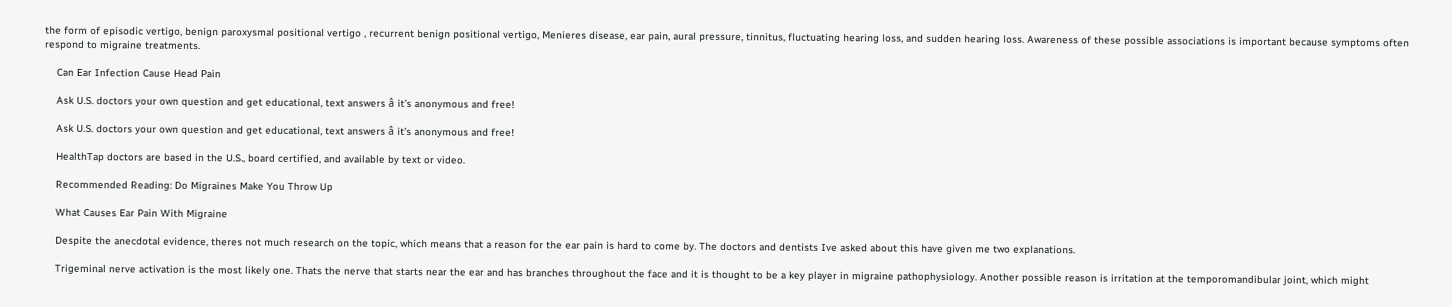the form of episodic vertigo, benign paroxysmal positional vertigo , recurrent benign positional vertigo, Menieres disease, ear pain, aural pressure, tinnitus, fluctuating hearing loss, and sudden hearing loss. Awareness of these possible associations is important because symptoms often respond to migraine treatments.

    Can Ear Infection Cause Head Pain

    Ask U.S. doctors your own question and get educational, text answers â it’s anonymous and free!

    Ask U.S. doctors your own question and get educational, text answers â it’s anonymous and free!

    HealthTap doctors are based in the U.S., board certified, and available by text or video.

    Recommended Reading: Do Migraines Make You Throw Up

    What Causes Ear Pain With Migraine

    Despite the anecdotal evidence, theres not much research on the topic, which means that a reason for the ear pain is hard to come by. The doctors and dentists Ive asked about this have given me two explanations.

    Trigeminal nerve activation is the most likely one. Thats the nerve that starts near the ear and has branches throughout the face and it is thought to be a key player in migraine pathophysiology. Another possible reason is irritation at the temporomandibular joint, which might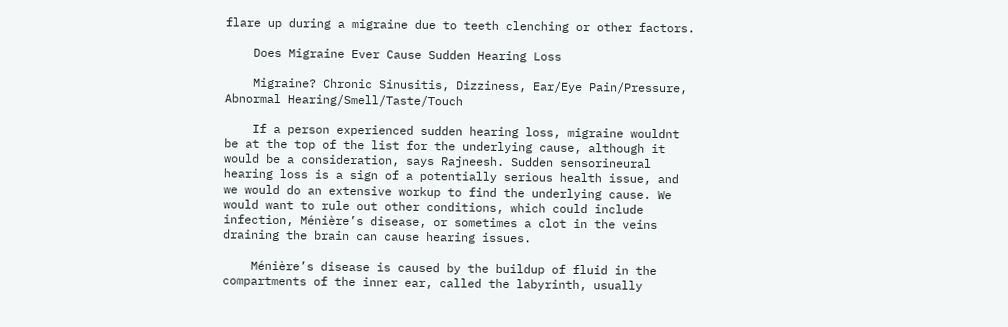flare up during a migraine due to teeth clenching or other factors.

    Does Migraine Ever Cause Sudden Hearing Loss

    Migraine? Chronic Sinusitis, Dizziness, Ear/Eye Pain/Pressure, Abnormal Hearing/Smell/Taste/Touch

    If a person experienced sudden hearing loss, migraine wouldnt be at the top of the list for the underlying cause, although it would be a consideration, says Rajneesh. Sudden sensorineural hearing loss is a sign of a potentially serious health issue, and we would do an extensive workup to find the underlying cause. We would want to rule out other conditions, which could include infection, Ménière’s disease, or sometimes a clot in the veins draining the brain can cause hearing issues.

    Ménière’s disease is caused by the buildup of fluid in the compartments of the inner ear, called the labyrinth, usually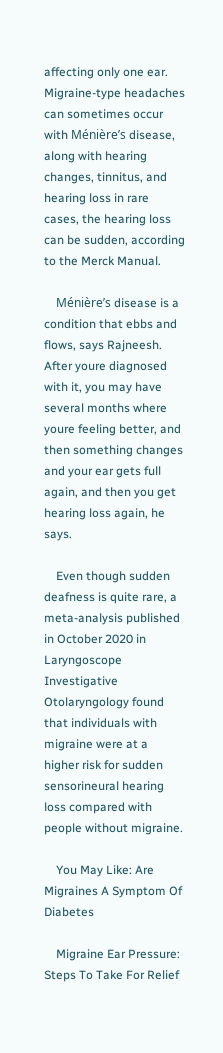affecting only one ear. Migraine-type headaches can sometimes occur with Ménière’s disease, along with hearing changes, tinnitus, and hearing loss in rare cases, the hearing loss can be sudden, according to the Merck Manual.

    Ménière’s disease is a condition that ebbs and flows, says Rajneesh. After youre diagnosed with it, you may have several months where youre feeling better, and then something changes and your ear gets full again, and then you get hearing loss again, he says.

    Even though sudden deafness is quite rare, a meta-analysis published in October 2020 in Laryngoscope Investigative Otolaryngology found that individuals with migraine were at a higher risk for sudden sensorineural hearing loss compared with people without migraine.

    You May Like: Are Migraines A Symptom Of Diabetes

    Migraine Ear Pressure: Steps To Take For Relief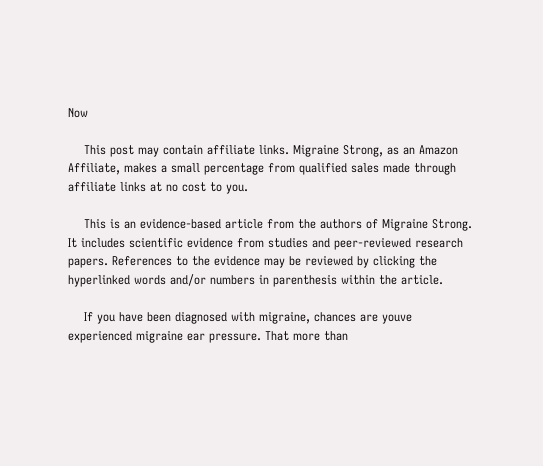Now

    This post may contain affiliate links. Migraine Strong, as an Amazon Affiliate, makes a small percentage from qualified sales made through affiliate links at no cost to you.

    This is an evidence-based article from the authors of Migraine Strong. It includes scientific evidence from studies and peer-reviewed research papers. References to the evidence may be reviewed by clicking the hyperlinked words and/or numbers in parenthesis within the article.

    If you have been diagnosed with migraine, chances are youve experienced migraine ear pressure. That more than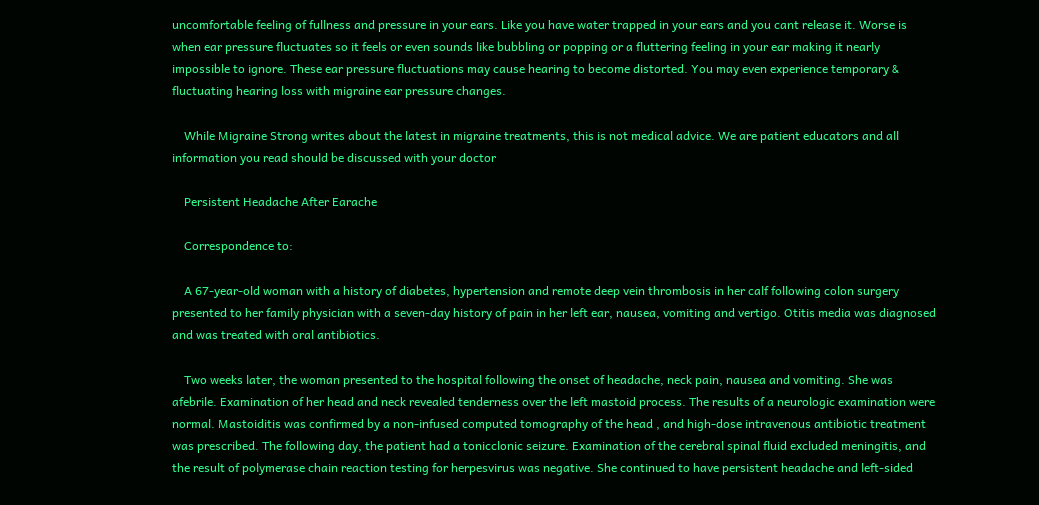uncomfortable feeling of fullness and pressure in your ears. Like you have water trapped in your ears and you cant release it. Worse is when ear pressure fluctuates so it feels or even sounds like bubbling or popping or a fluttering feeling in your ear making it nearly impossible to ignore. These ear pressure fluctuations may cause hearing to become distorted. You may even experience temporary & fluctuating hearing loss with migraine ear pressure changes.

    While Migraine Strong writes about the latest in migraine treatments, this is not medical advice. We are patient educators and all information you read should be discussed with your doctor

    Persistent Headache After Earache

    Correspondence to:

    A 67-year-old woman with a history of diabetes, hypertension and remote deep vein thrombosis in her calf following colon surgery presented to her family physician with a seven-day history of pain in her left ear, nausea, vomiting and vertigo. Otitis media was diagnosed and was treated with oral antibiotics.

    Two weeks later, the woman presented to the hospital following the onset of headache, neck pain, nausea and vomiting. She was afebrile. Examination of her head and neck revealed tenderness over the left mastoid process. The results of a neurologic examination were normal. Mastoiditis was confirmed by a non-infused computed tomography of the head , and high-dose intravenous antibiotic treatment was prescribed. The following day, the patient had a tonicclonic seizure. Examination of the cerebral spinal fluid excluded meningitis, and the result of polymerase chain reaction testing for herpesvirus was negative. She continued to have persistent headache and left-sided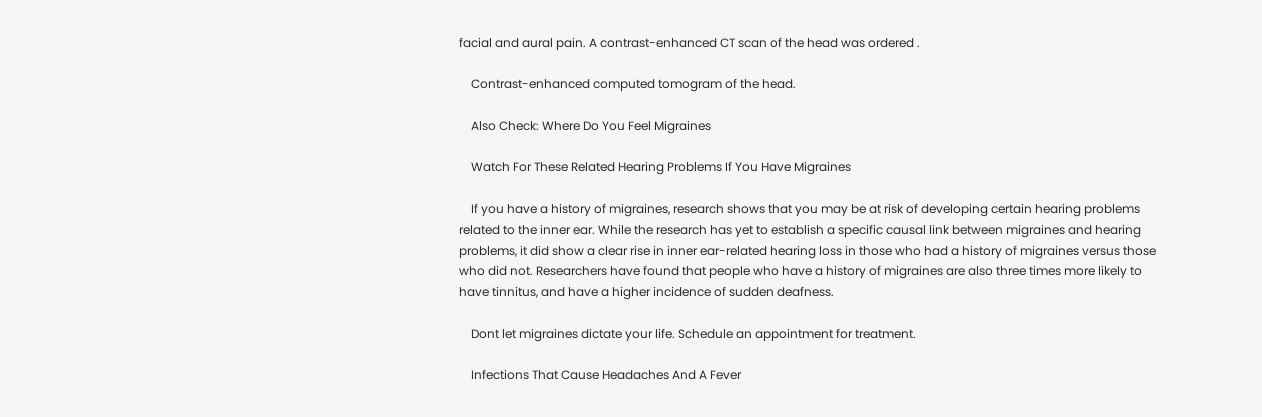facial and aural pain. A contrast-enhanced CT scan of the head was ordered .

    Contrast-enhanced computed tomogram of the head.

    Also Check: Where Do You Feel Migraines

    Watch For These Related Hearing Problems If You Have Migraines

    If you have a history of migraines, research shows that you may be at risk of developing certain hearing problems related to the inner ear. While the research has yet to establish a specific causal link between migraines and hearing problems, it did show a clear rise in inner ear-related hearing loss in those who had a history of migraines versus those who did not. Researchers have found that people who have a history of migraines are also three times more likely to have tinnitus, and have a higher incidence of sudden deafness.

    Dont let migraines dictate your life. Schedule an appointment for treatment.

    Infections That Cause Headaches And A Fever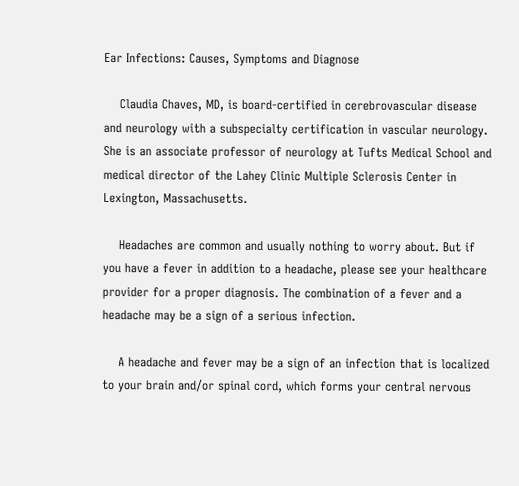Ear Infections: Causes, Symptoms and Diagnose

    Claudia Chaves, MD, is board-certified in cerebrovascular disease and neurology with a subspecialty certification in vascular neurology. She is an associate professor of neurology at Tufts Medical School and medical director of the Lahey Clinic Multiple Sclerosis Center in Lexington, Massachusetts.

    Headaches are common and usually nothing to worry about. But if you have a fever in addition to a headache, please see your healthcare provider for a proper diagnosis. The combination of a fever and a headache may be a sign of a serious infection.

    A headache and fever may be a sign of an infection that is localized to your brain and/or spinal cord, which forms your central nervous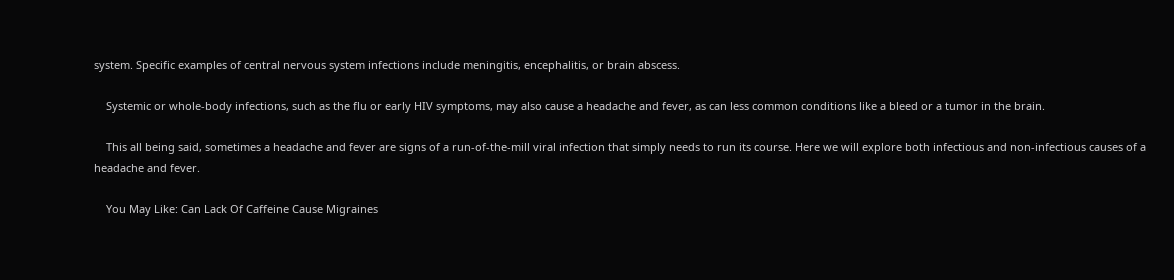system. Specific examples of central nervous system infections include meningitis, encephalitis, or brain abscess.

    Systemic or whole-body infections, such as the flu or early HIV symptoms, may also cause a headache and fever, as can less common conditions like a bleed or a tumor in the brain.

    This all being said, sometimes a headache and fever are signs of a run-of-the-mill viral infection that simply needs to run its course. Here we will explore both infectious and non-infectious causes of a headache and fever.

    You May Like: Can Lack Of Caffeine Cause Migraines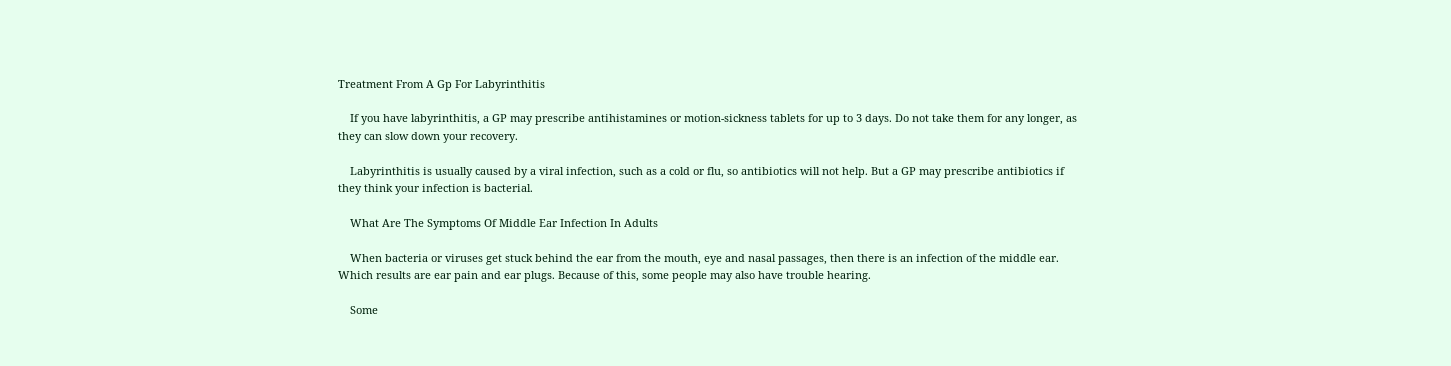Treatment From A Gp For Labyrinthitis

    If you have labyrinthitis, a GP may prescribe antihistamines or motion-sickness tablets for up to 3 days. Do not take them for any longer, as they can slow down your recovery.

    Labyrinthitis is usually caused by a viral infection, such as a cold or flu, so antibiotics will not help. But a GP may prescribe antibiotics if they think your infection is bacterial.

    What Are The Symptoms Of Middle Ear Infection In Adults

    When bacteria or viruses get stuck behind the ear from the mouth, eye and nasal passages, then there is an infection of the middle ear. Which results are ear pain and ear plugs. Because of this, some people may also have trouble hearing.

    Some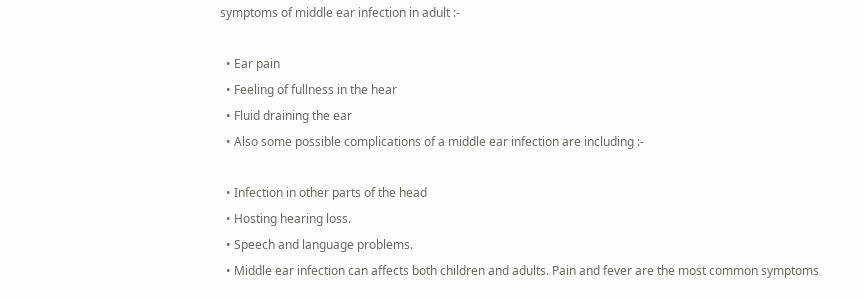symptoms of middle ear infection in adult :-

  • Ear pain
  • Feeling of fullness in the hear
  • Fluid draining the ear
  • Also some possible complications of a middle ear infection are including :-

  • Infection in other parts of the head
  • Hosting hearing loss.
  • Speech and language problems.
  • Middle ear infection can affects both children and adults. Pain and fever are the most common symptoms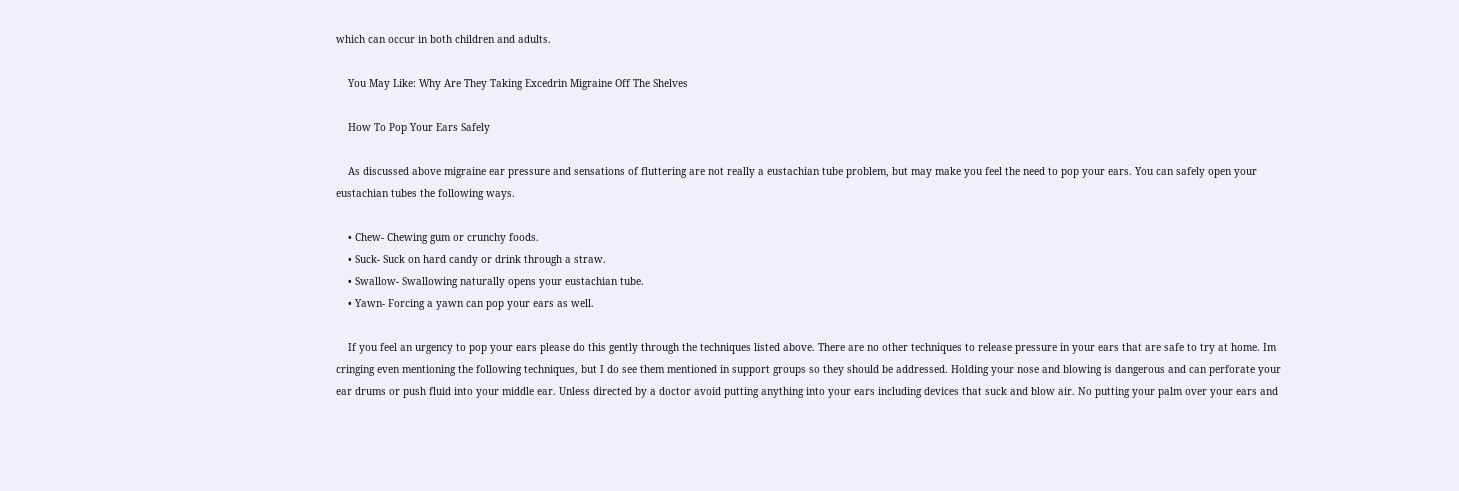which can occur in both children and adults.

    You May Like: Why Are They Taking Excedrin Migraine Off The Shelves

    How To Pop Your Ears Safely

    As discussed above migraine ear pressure and sensations of fluttering are not really a eustachian tube problem, but may make you feel the need to pop your ears. You can safely open your eustachian tubes the following ways.

    • Chew- Chewing gum or crunchy foods.
    • Suck- Suck on hard candy or drink through a straw.
    • Swallow- Swallowing naturally opens your eustachian tube.
    • Yawn- Forcing a yawn can pop your ears as well.

    If you feel an urgency to pop your ears please do this gently through the techniques listed above. There are no other techniques to release pressure in your ears that are safe to try at home. Im cringing even mentioning the following techniques, but I do see them mentioned in support groups so they should be addressed. Holding your nose and blowing is dangerous and can perforate your ear drums or push fluid into your middle ear. Unless directed by a doctor avoid putting anything into your ears including devices that suck and blow air. No putting your palm over your ears and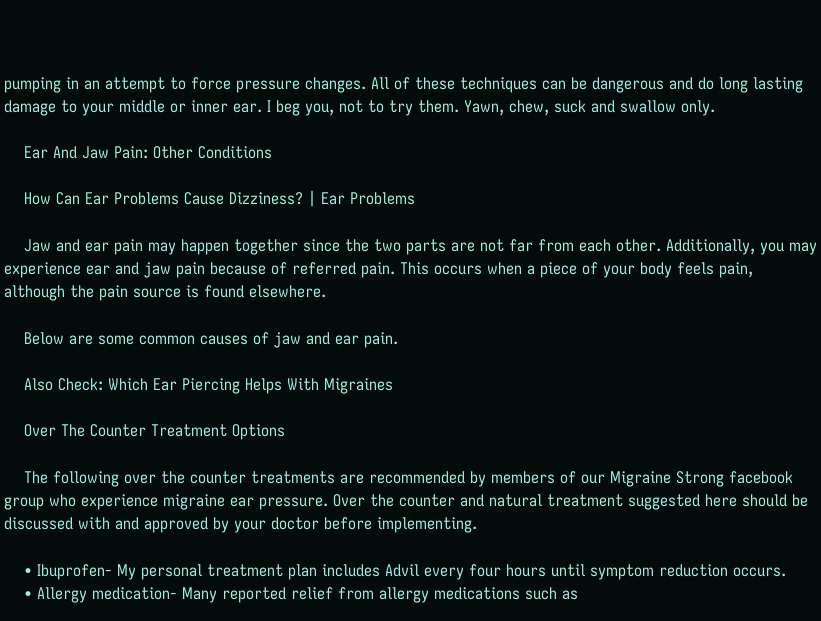pumping in an attempt to force pressure changes. All of these techniques can be dangerous and do long lasting damage to your middle or inner ear. I beg you, not to try them. Yawn, chew, suck and swallow only.

    Ear And Jaw Pain: Other Conditions

    How Can Ear Problems Cause Dizziness? | Ear Problems

    Jaw and ear pain may happen together since the two parts are not far from each other. Additionally, you may experience ear and jaw pain because of referred pain. This occurs when a piece of your body feels pain, although the pain source is found elsewhere.

    Below are some common causes of jaw and ear pain.

    Also Check: Which Ear Piercing Helps With Migraines

    Over The Counter Treatment Options

    The following over the counter treatments are recommended by members of our Migraine Strong facebook group who experience migraine ear pressure. Over the counter and natural treatment suggested here should be discussed with and approved by your doctor before implementing.

    • Ibuprofen- My personal treatment plan includes Advil every four hours until symptom reduction occurs.
    • Allergy medication- Many reported relief from allergy medications such as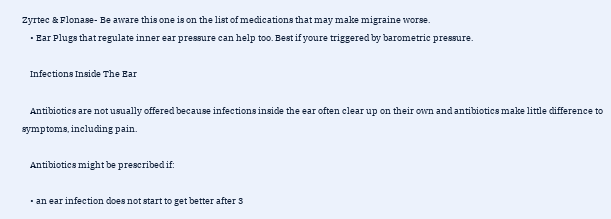Zyrtec & Flonase- Be aware this one is on the list of medications that may make migraine worse.
    • Ear Plugs that regulate inner ear pressure can help too. Best if youre triggered by barometric pressure.

    Infections Inside The Ear

    Antibiotics are not usually offered because infections inside the ear often clear up on their own and antibiotics make little difference to symptoms, including pain.

    Antibiotics might be prescribed if:

    • an ear infection does not start to get better after 3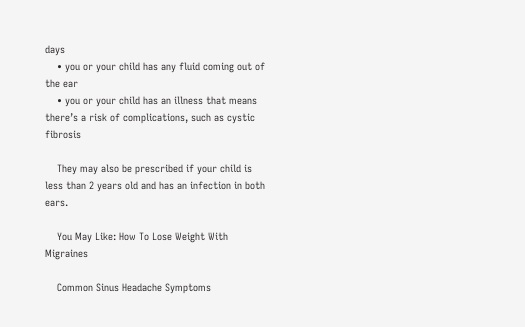days
    • you or your child has any fluid coming out of the ear
    • you or your child has an illness that means there’s a risk of complications, such as cystic fibrosis

    They may also be prescribed if your child is less than 2 years old and has an infection in both ears.

    You May Like: How To Lose Weight With Migraines

    Common Sinus Headache Symptoms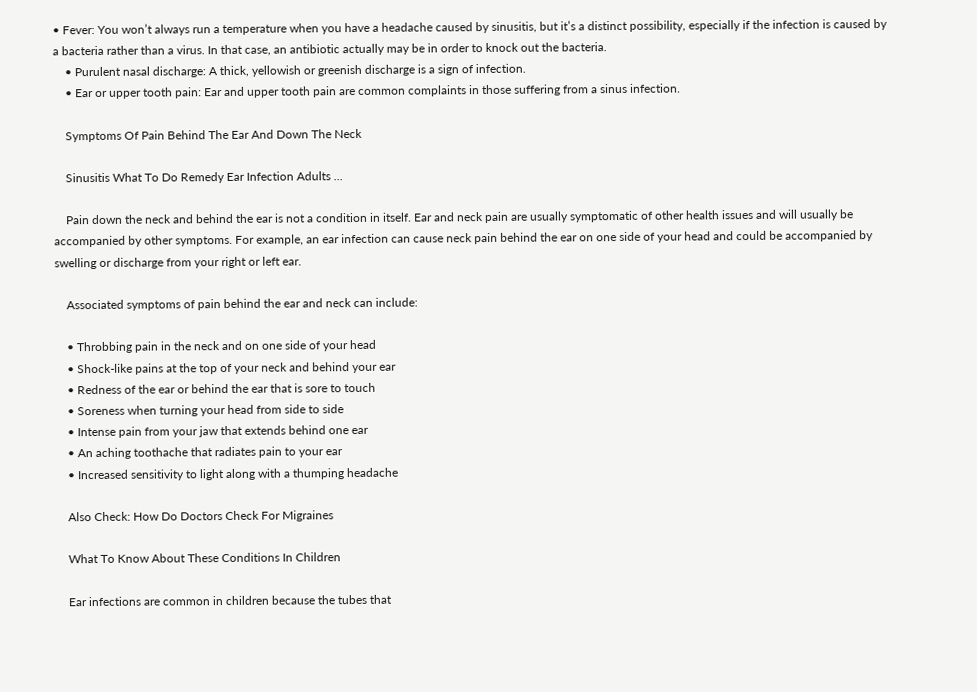• Fever: You won’t always run a temperature when you have a headache caused by sinusitis, but it’s a distinct possibility, especially if the infection is caused by a bacteria rather than a virus. In that case, an antibiotic actually may be in order to knock out the bacteria.
    • Purulent nasal discharge: A thick, yellowish or greenish discharge is a sign of infection.
    • Ear or upper tooth pain: Ear and upper tooth pain are common complaints in those suffering from a sinus infection.

    Symptoms Of Pain Behind The Ear And Down The Neck

    Sinusitis What To Do Remedy Ear Infection Adults ...

    Pain down the neck and behind the ear is not a condition in itself. Ear and neck pain are usually symptomatic of other health issues and will usually be accompanied by other symptoms. For example, an ear infection can cause neck pain behind the ear on one side of your head and could be accompanied by swelling or discharge from your right or left ear.

    Associated symptoms of pain behind the ear and neck can include:

    • Throbbing pain in the neck and on one side of your head
    • Shock-like pains at the top of your neck and behind your ear
    • Redness of the ear or behind the ear that is sore to touch
    • Soreness when turning your head from side to side
    • Intense pain from your jaw that extends behind one ear
    • An aching toothache that radiates pain to your ear
    • Increased sensitivity to light along with a thumping headache

    Also Check: How Do Doctors Check For Migraines

    What To Know About These Conditions In Children

    Ear infections are common in children because the tubes that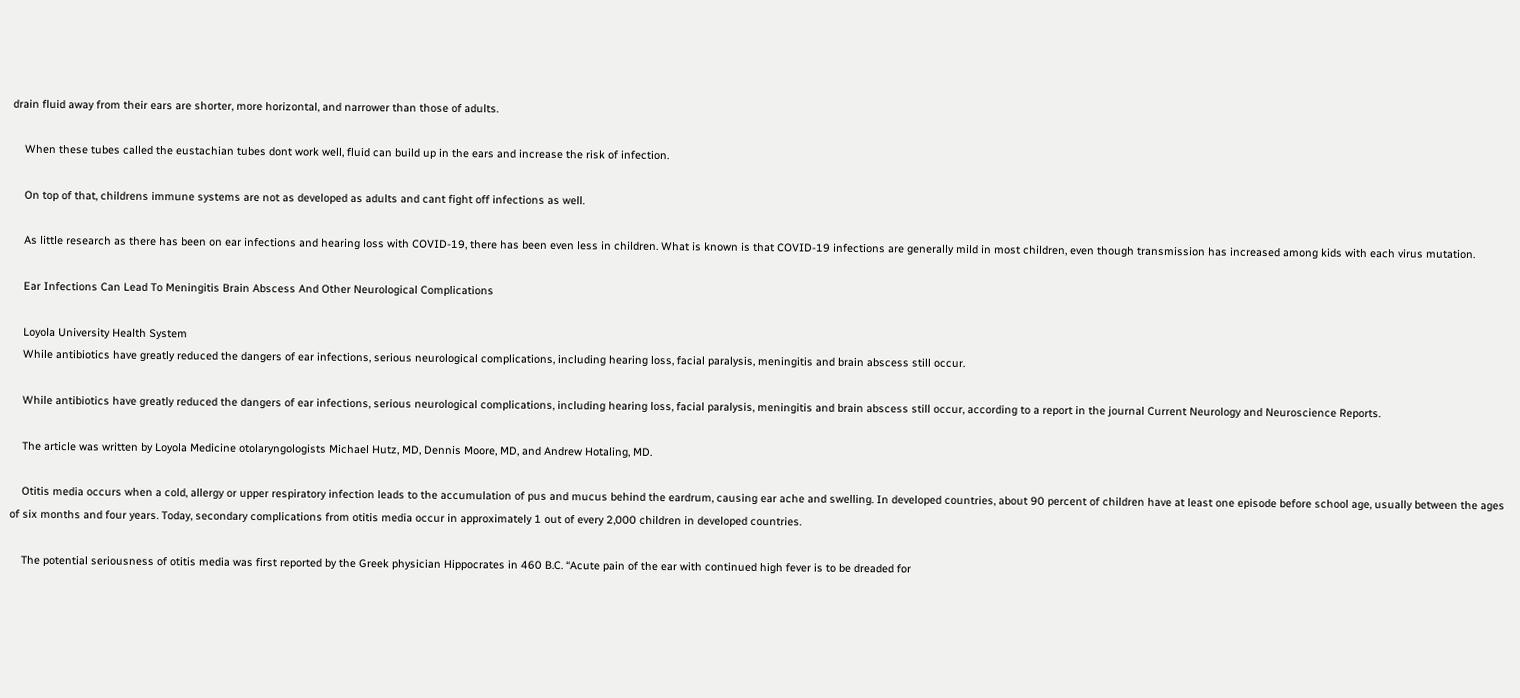drain fluid away from their ears are shorter, more horizontal, and narrower than those of adults.

    When these tubes called the eustachian tubes dont work well, fluid can build up in the ears and increase the risk of infection.

    On top of that, childrens immune systems are not as developed as adults and cant fight off infections as well.

    As little research as there has been on ear infections and hearing loss with COVID-19, there has been even less in children. What is known is that COVID-19 infections are generally mild in most children, even though transmission has increased among kids with each virus mutation.

    Ear Infections Can Lead To Meningitis Brain Abscess And Other Neurological Complications

    Loyola University Health System
    While antibiotics have greatly reduced the dangers of ear infections, serious neurological complications, including hearing loss, facial paralysis, meningitis and brain abscess still occur.

    While antibiotics have greatly reduced the dangers of ear infections, serious neurological complications, including hearing loss, facial paralysis, meningitis and brain abscess still occur, according to a report in the journal Current Neurology and Neuroscience Reports.

    The article was written by Loyola Medicine otolaryngologists Michael Hutz, MD, Dennis Moore, MD, and Andrew Hotaling, MD.

    Otitis media occurs when a cold, allergy or upper respiratory infection leads to the accumulation of pus and mucus behind the eardrum, causing ear ache and swelling. In developed countries, about 90 percent of children have at least one episode before school age, usually between the ages of six months and four years. Today, secondary complications from otitis media occur in approximately 1 out of every 2,000 children in developed countries.

    The potential seriousness of otitis media was first reported by the Greek physician Hippocrates in 460 B.C. “Acute pain of the ear with continued high fever is to be dreaded for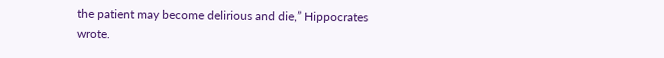the patient may become delirious and die,” Hippocrates wrote.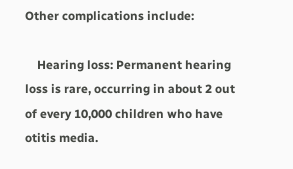Other complications include:

    Hearing loss: Permanent hearing loss is rare, occurring in about 2 out of every 10,000 children who have otitis media.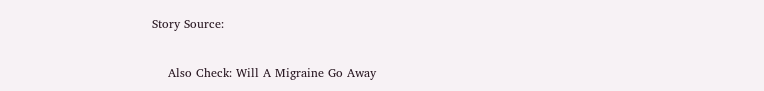Story Source:

    Also Check: Will A Migraine Go Away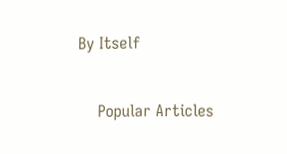By Itself


    Popular Articles